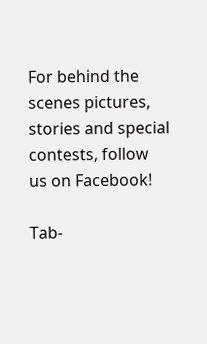For behind the scenes pictures, stories and special contests, follow us on Facebook!

Tab-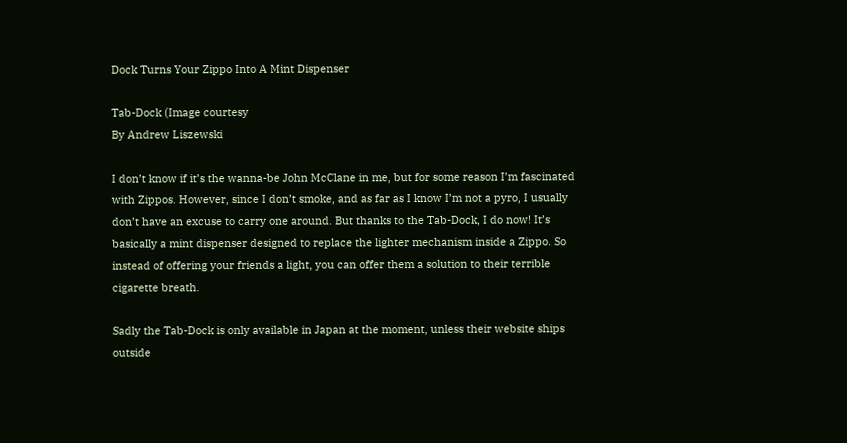Dock Turns Your Zippo Into A Mint Dispenser

Tab-Dock (Image courtesy
By Andrew Liszewski

I don’t know if it’s the wanna-be John McClane in me, but for some reason I’m fascinated with Zippos. However, since I don’t smoke, and as far as I know I’m not a pyro, I usually don’t have an excuse to carry one around. But thanks to the Tab-Dock, I do now! It’s basically a mint dispenser designed to replace the lighter mechanism inside a Zippo. So instead of offering your friends a light, you can offer them a solution to their terrible cigarette breath.

Sadly the Tab-Dock is only available in Japan at the moment, unless their website ships outside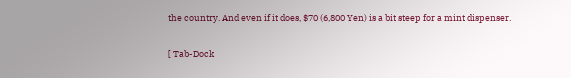the country. And even if it does, $70 (6,800 Yen) is a bit steep for a mint dispenser.

[ Tab-Dock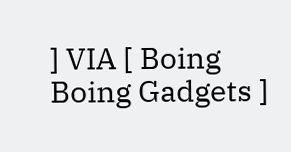] VIA [ Boing Boing Gadgets ]